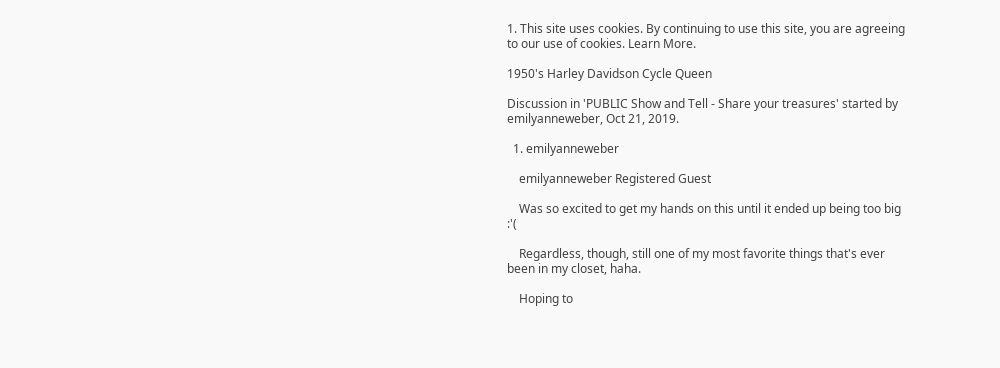1. This site uses cookies. By continuing to use this site, you are agreeing to our use of cookies. Learn More.

1950's Harley Davidson Cycle Queen

Discussion in 'PUBLIC Show and Tell - Share your treasures' started by emilyanneweber, Oct 21, 2019.

  1. emilyanneweber

    emilyanneweber Registered Guest

    Was so excited to get my hands on this until it ended up being too big :'(

    Regardless, though, still one of my most favorite things that's ever been in my closet, haha.

    Hoping to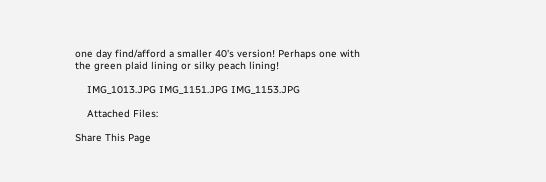one day find/afford a smaller 40's version! Perhaps one with the green plaid lining or silky peach lining!

    IMG_1013.JPG IMG_1151.JPG IMG_1153.JPG

    Attached Files:

Share This Page